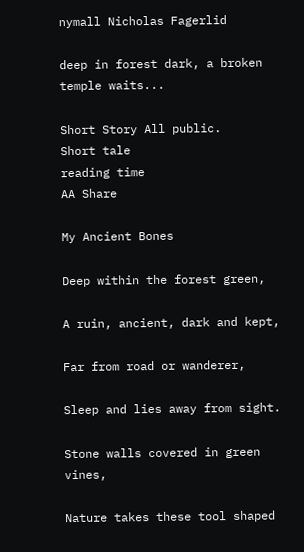nymall Nicholas Fagerlid

deep in forest dark, a broken temple waits...

Short Story All public.
Short tale
reading time
AA Share

My Ancient Bones

Deep within the forest green,

A ruin, ancient, dark and kept,

Far from road or wanderer,

Sleep and lies away from sight.

Stone walls covered in green vines,

Nature takes these tool shaped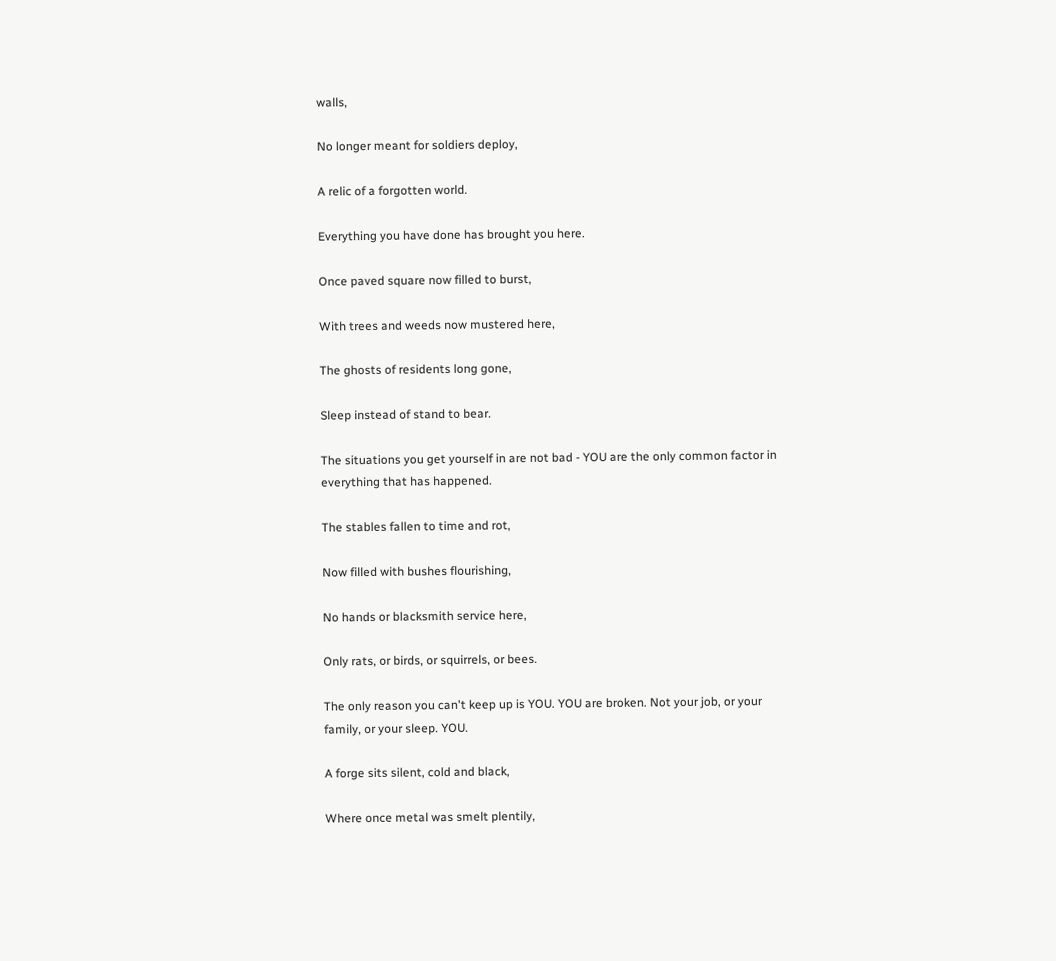walls,

No longer meant for soldiers deploy,

A relic of a forgotten world.

Everything you have done has brought you here.

Once paved square now filled to burst,

With trees and weeds now mustered here,

The ghosts of residents long gone,

Sleep instead of stand to bear.

The situations you get yourself in are not bad - YOU are the only common factor in everything that has happened.

The stables fallen to time and rot,

Now filled with bushes flourishing,

No hands or blacksmith service here,

Only rats, or birds, or squirrels, or bees.

The only reason you can't keep up is YOU. YOU are broken. Not your job, or your family, or your sleep. YOU.

A forge sits silent, cold and black,

Where once metal was smelt plentily,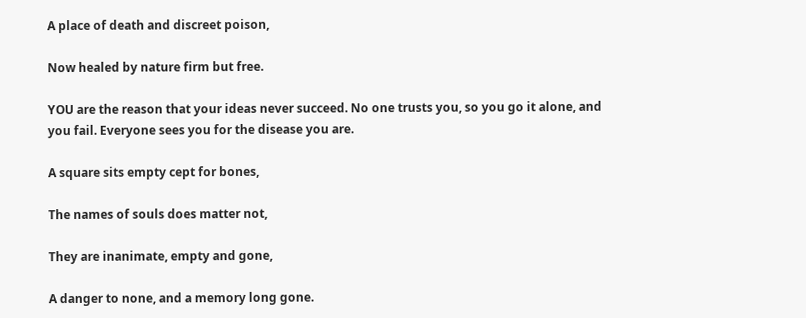A place of death and discreet poison,

Now healed by nature firm but free.

YOU are the reason that your ideas never succeed. No one trusts you, so you go it alone, and you fail. Everyone sees you for the disease you are.

A square sits empty cept for bones,

The names of souls does matter not,

They are inanimate, empty and gone,

A danger to none, and a memory long gone.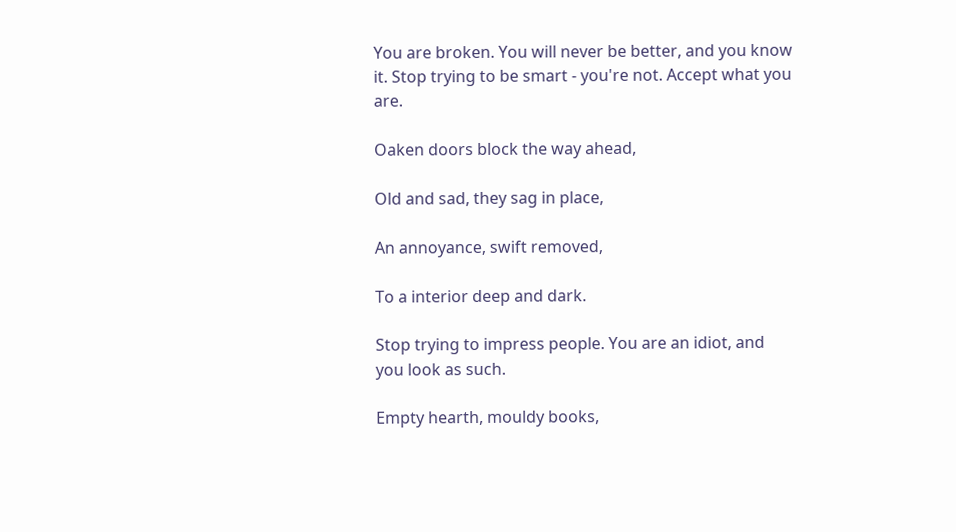You are broken. You will never be better, and you know it. Stop trying to be smart - you're not. Accept what you are.

Oaken doors block the way ahead,

Old and sad, they sag in place,

An annoyance, swift removed,

To a interior deep and dark.

Stop trying to impress people. You are an idiot, and you look as such.

Empty hearth, mouldy books,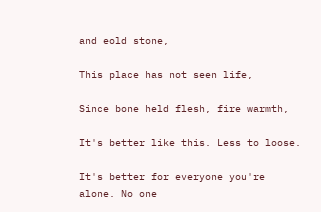and eold stone,

This place has not seen life,

Since bone held flesh, fire warmth,

It's better like this. Less to loose.

It's better for everyone you're alone. No one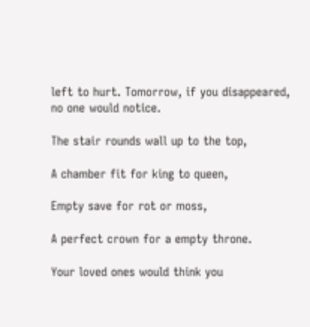left to hurt. Tomorrow, if you disappeared, no one would notice.

The stair rounds wall up to the top,

A chamber fit for king to queen,

Empty save for rot or moss,

A perfect crown for a empty throne.

Your loved ones would think you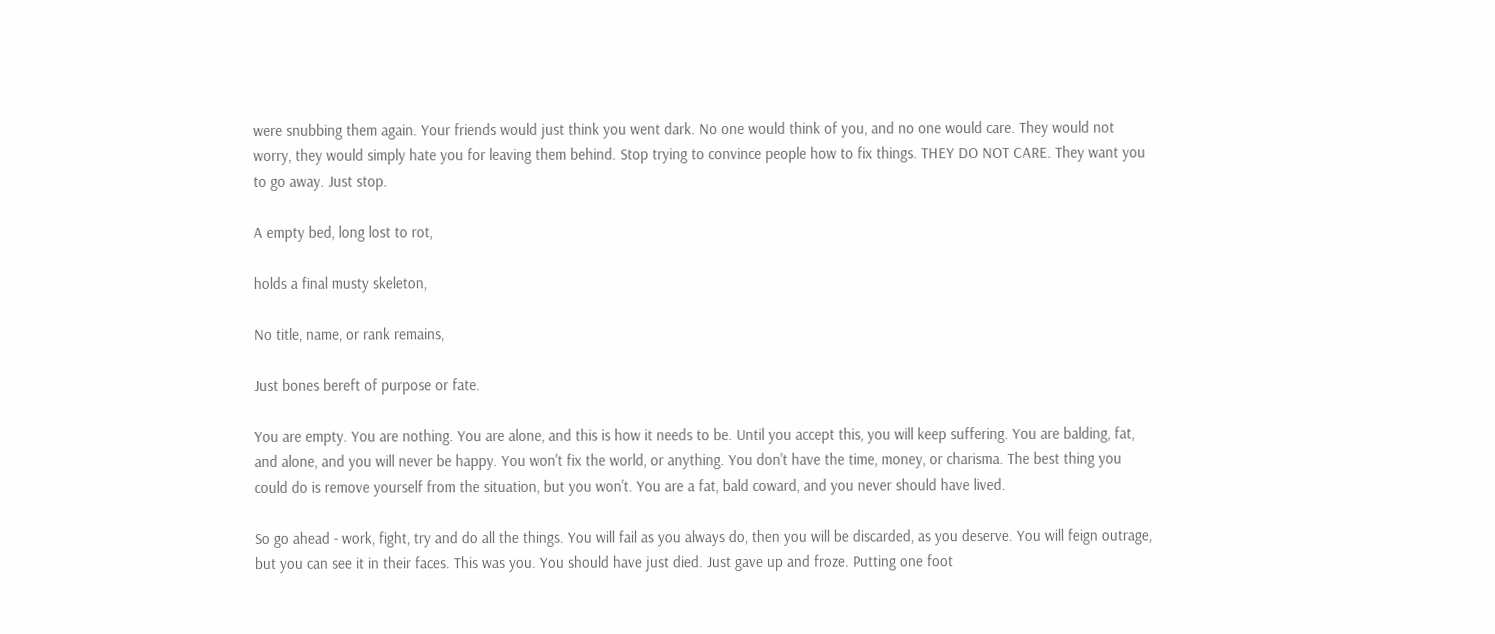were snubbing them again. Your friends would just think you went dark. No one would think of you, and no one would care. They would not worry, they would simply hate you for leaving them behind. Stop trying to convince people how to fix things. THEY DO NOT CARE. They want you to go away. Just stop.

A empty bed, long lost to rot,

holds a final musty skeleton,

No title, name, or rank remains,

Just bones bereft of purpose or fate.

You are empty. You are nothing. You are alone, and this is how it needs to be. Until you accept this, you will keep suffering. You are balding, fat, and alone, and you will never be happy. You won't fix the world, or anything. You don't have the time, money, or charisma. The best thing you could do is remove yourself from the situation, but you won't. You are a fat, bald coward, and you never should have lived.

So go ahead - work, fight, try and do all the things. You will fail as you always do, then you will be discarded, as you deserve. You will feign outrage, but you can see it in their faces. This was you. You should have just died. Just gave up and froze. Putting one foot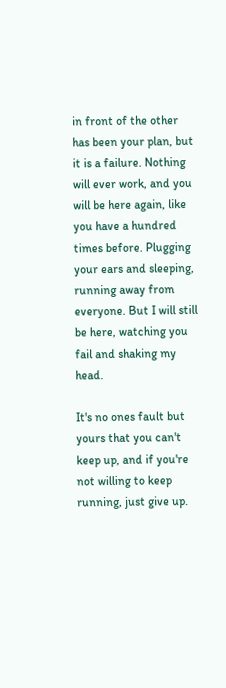in front of the other has been your plan, but it is a failure. Nothing will ever work, and you will be here again, like you have a hundred times before. Plugging your ears and sleeping, running away from everyone. But I will still be here, watching you fail and shaking my head.

It's no ones fault but yours that you can't keep up, and if you're not willing to keep running, just give up.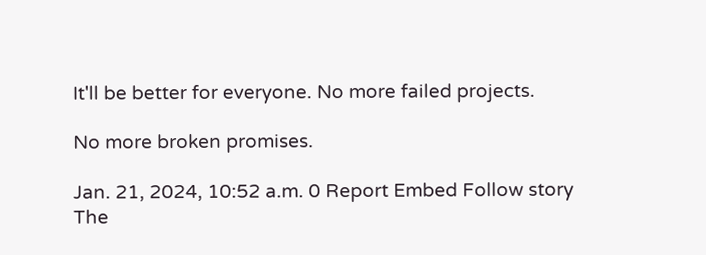It'll be better for everyone. No more failed projects.

No more broken promises.

Jan. 21, 2024, 10:52 a.m. 0 Report Embed Follow story
The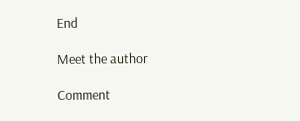End

Meet the author

Comment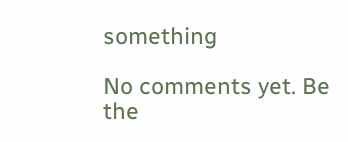something

No comments yet. Be the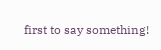first to say something!